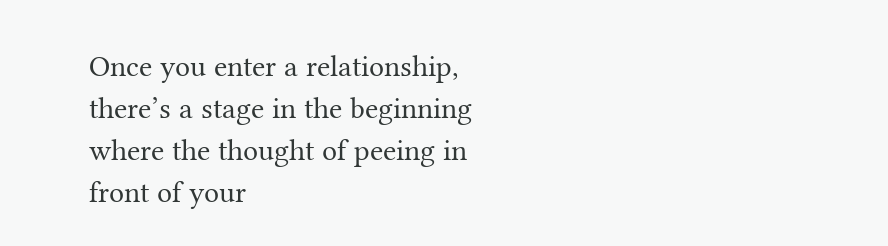Once you enter a relationship, there’s a stage in the beginning where the thought of peeing in front of your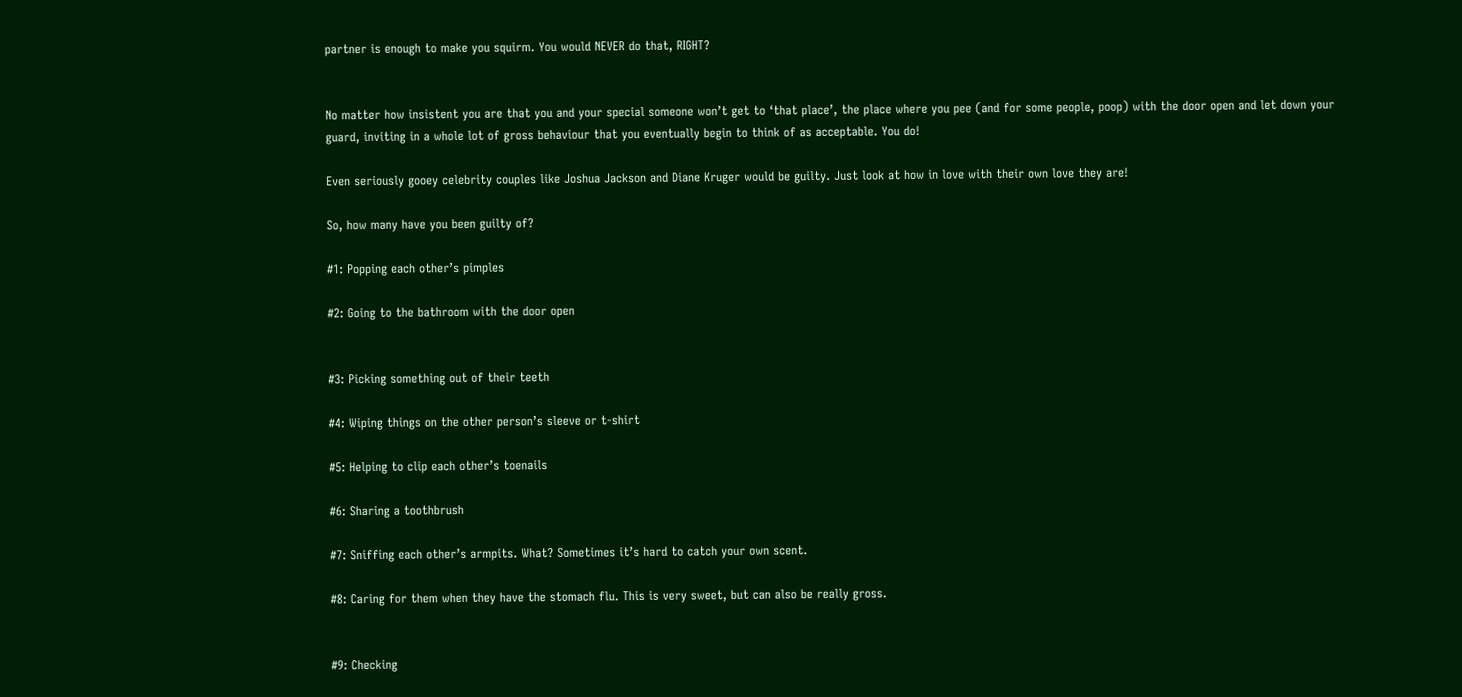partner is enough to make you squirm. You would NEVER do that, RIGHT?


No matter how insistent you are that you and your special someone won’t get to ‘that place’, the place where you pee (and for some people, poop) with the door open and let down your guard, inviting in a whole lot of gross behaviour that you eventually begin to think of as acceptable. You do!

Even seriously gooey celebrity couples like Joshua Jackson and Diane Kruger would be guilty. Just look at how in love with their own love they are!

So, how many have you been guilty of?

#1: Popping each other’s pimples

#2: Going to the bathroom with the door open


#3: Picking something out of their teeth

#4: Wiping things on the other person’s sleeve or t-shirt

#5: Helping to clip each other’s toenails

#6: Sharing a toothbrush

#7: Sniffing each other’s armpits. What? Sometimes it’s hard to catch your own scent.

#8: Caring for them when they have the stomach flu. This is very sweet, but can also be really gross.


#9: Checking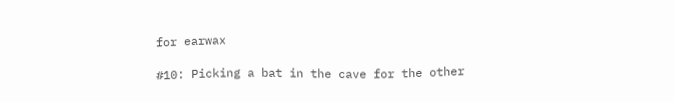for earwax

#10: Picking a bat in the cave for the other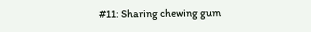#11: Sharing chewing gum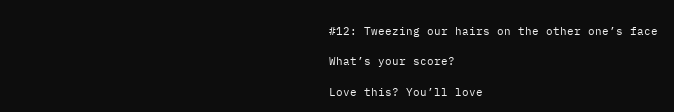#12: Tweezing our hairs on the other one’s face

What’s your score?

Love this? You’ll love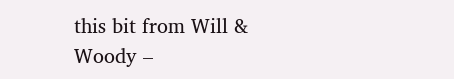this bit from Will & Woody –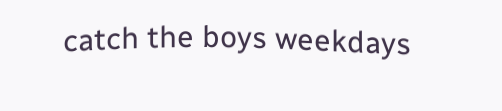catch the boys weekdays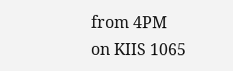from 4PM on KIIS 1065